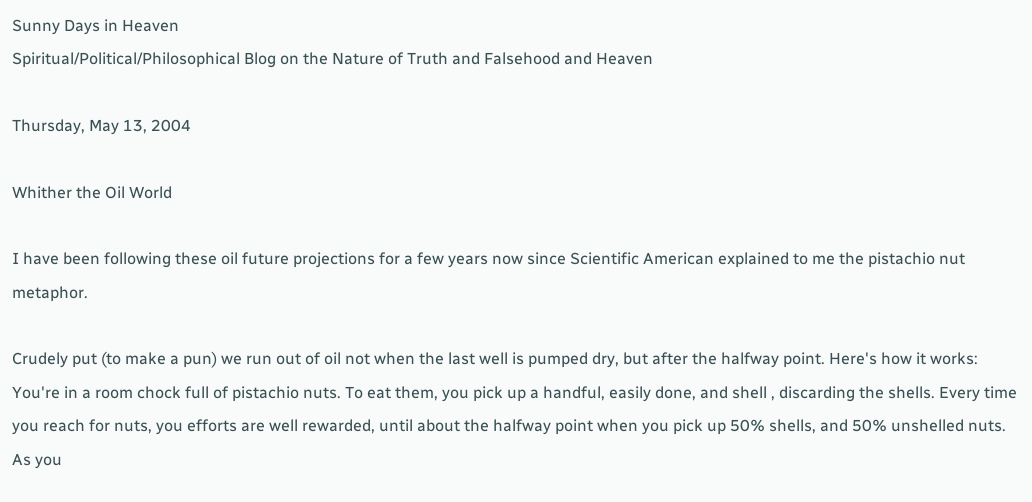Sunny Days in Heaven
Spiritual/Political/Philosophical Blog on the Nature of Truth and Falsehood and Heaven

Thursday, May 13, 2004

Whither the Oil World

I have been following these oil future projections for a few years now since Scientific American explained to me the pistachio nut metaphor.

Crudely put (to make a pun) we run out of oil not when the last well is pumped dry, but after the halfway point. Here's how it works: You're in a room chock full of pistachio nuts. To eat them, you pick up a handful, easily done, and shell , discarding the shells. Every time you reach for nuts, you efforts are well rewarded, until about the halfway point when you pick up 50% shells, and 50% unshelled nuts. As you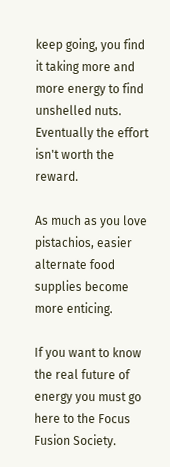keep going, you find it taking more and more energy to find unshelled nuts. Eventually the effort isn't worth the reward.

As much as you love pistachios, easier alternate food supplies become more enticing.

If you want to know the real future of energy you must go here to the Focus Fusion Society.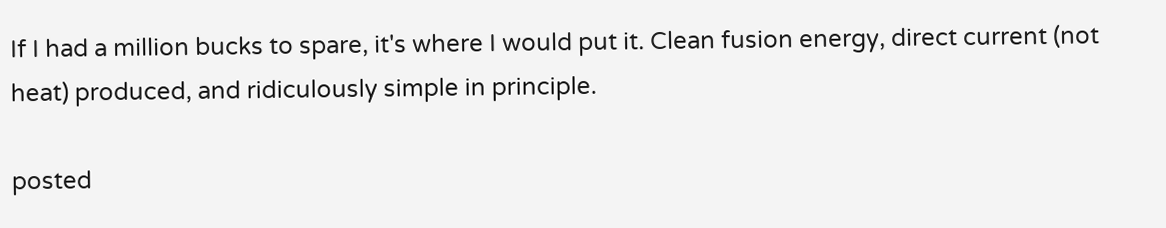If I had a million bucks to spare, it's where I would put it. Clean fusion energy, direct current (not heat) produced, and ridiculously simple in principle.

posted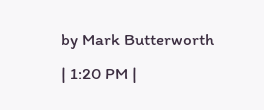by Mark Butterworth | 1:20 PM |